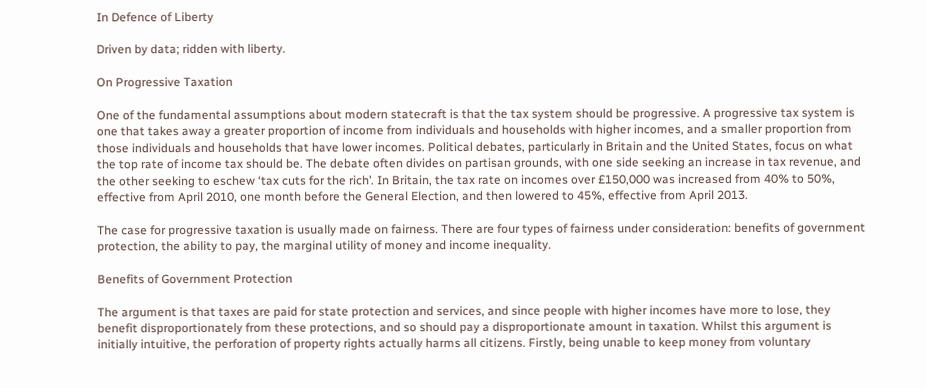In Defence of Liberty

Driven by data; ridden with liberty.

On Progressive Taxation

One of the fundamental assumptions about modern statecraft is that the tax system should be progressive. A progressive tax system is one that takes away a greater proportion of income from individuals and households with higher incomes, and a smaller proportion from those individuals and households that have lower incomes. Political debates, particularly in Britain and the United States, focus on what the top rate of income tax should be. The debate often divides on partisan grounds, with one side seeking an increase in tax revenue, and the other seeking to eschew ‘tax cuts for the rich’. In Britain, the tax rate on incomes over £150,000 was increased from 40% to 50%, effective from April 2010, one month before the General Election, and then lowered to 45%, effective from April 2013.

The case for progressive taxation is usually made on fairness. There are four types of fairness under consideration: benefits of government protection, the ability to pay, the marginal utility of money and income inequality.

Benefits of Government Protection

The argument is that taxes are paid for state protection and services, and since people with higher incomes have more to lose, they benefit disproportionately from these protections, and so should pay a disproportionate amount in taxation. Whilst this argument is initially intuitive, the perforation of property rights actually harms all citizens. Firstly, being unable to keep money from voluntary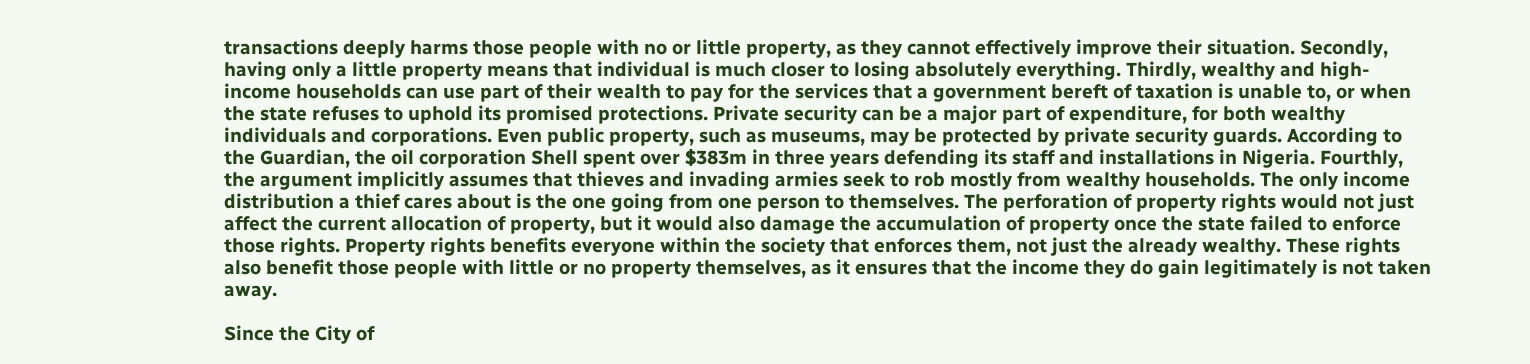transactions deeply harms those people with no or little property, as they cannot effectively improve their situation. Secondly, having only a little property means that individual is much closer to losing absolutely everything. Thirdly, wealthy and high-income households can use part of their wealth to pay for the services that a government bereft of taxation is unable to, or when the state refuses to uphold its promised protections. Private security can be a major part of expenditure, for both wealthy individuals and corporations. Even public property, such as museums, may be protected by private security guards. According to the Guardian, the oil corporation Shell spent over $383m in three years defending its staff and installations in Nigeria. Fourthly, the argument implicitly assumes that thieves and invading armies seek to rob mostly from wealthy households. The only income distribution a thief cares about is the one going from one person to themselves. The perforation of property rights would not just affect the current allocation of property, but it would also damage the accumulation of property once the state failed to enforce those rights. Property rights benefits everyone within the society that enforces them, not just the already wealthy. These rights also benefit those people with little or no property themselves, as it ensures that the income they do gain legitimately is not taken away.

Since the City of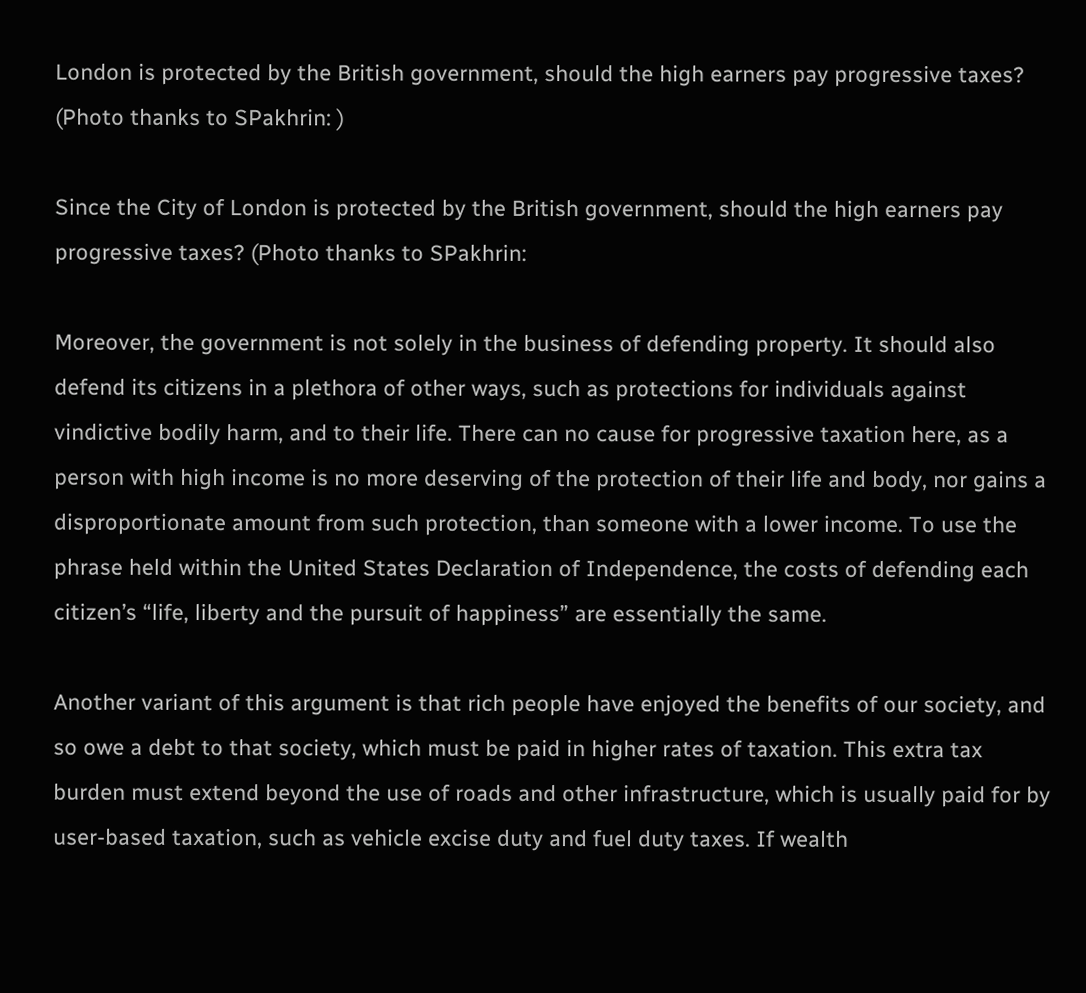London is protected by the British government, should the high earners pay progressive taxes? (Photo thanks to SPakhrin: )

Since the City of London is protected by the British government, should the high earners pay progressive taxes? (Photo thanks to SPakhrin:

Moreover, the government is not solely in the business of defending property. It should also defend its citizens in a plethora of other ways, such as protections for individuals against vindictive bodily harm, and to their life. There can no cause for progressive taxation here, as a person with high income is no more deserving of the protection of their life and body, nor gains a disproportionate amount from such protection, than someone with a lower income. To use the phrase held within the United States Declaration of Independence, the costs of defending each citizen’s “life, liberty and the pursuit of happiness” are essentially the same.

Another variant of this argument is that rich people have enjoyed the benefits of our society, and so owe a debt to that society, which must be paid in higher rates of taxation. This extra tax burden must extend beyond the use of roads and other infrastructure, which is usually paid for by user-based taxation, such as vehicle excise duty and fuel duty taxes. If wealth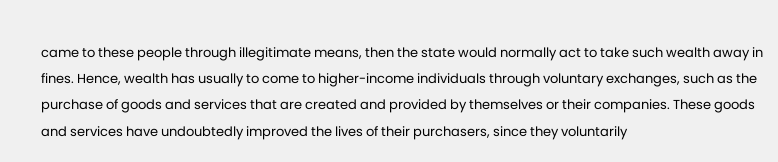came to these people through illegitimate means, then the state would normally act to take such wealth away in fines. Hence, wealth has usually to come to higher-income individuals through voluntary exchanges, such as the purchase of goods and services that are created and provided by themselves or their companies. These goods and services have undoubtedly improved the lives of their purchasers, since they voluntarily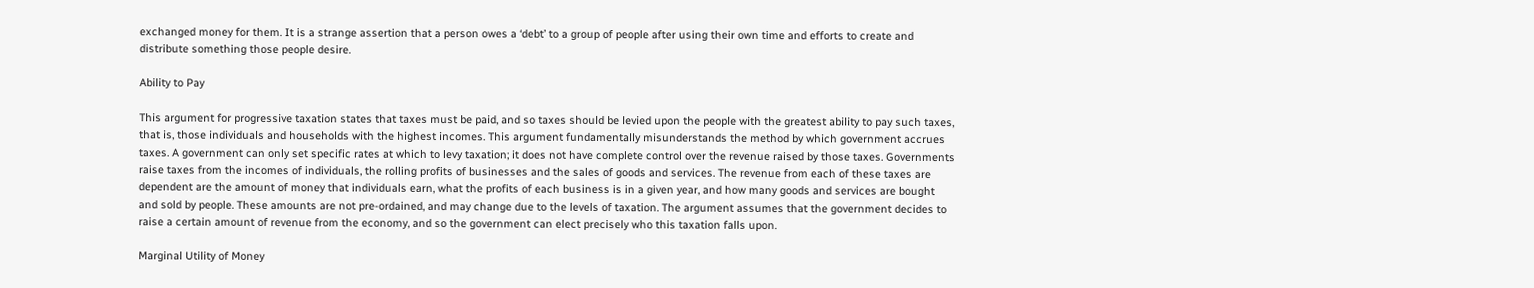exchanged money for them. It is a strange assertion that a person owes a ‘debt’ to a group of people after using their own time and efforts to create and distribute something those people desire.

Ability to Pay

This argument for progressive taxation states that taxes must be paid, and so taxes should be levied upon the people with the greatest ability to pay such taxes, that is, those individuals and households with the highest incomes. This argument fundamentally misunderstands the method by which government accrues taxes. A government can only set specific rates at which to levy taxation; it does not have complete control over the revenue raised by those taxes. Governments raise taxes from the incomes of individuals, the rolling profits of businesses and the sales of goods and services. The revenue from each of these taxes are dependent are the amount of money that individuals earn, what the profits of each business is in a given year, and how many goods and services are bought and sold by people. These amounts are not pre-ordained, and may change due to the levels of taxation. The argument assumes that the government decides to raise a certain amount of revenue from the economy, and so the government can elect precisely who this taxation falls upon.

Marginal Utility of Money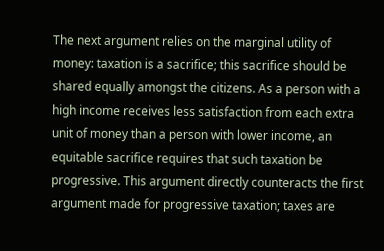The next argument relies on the marginal utility of money: taxation is a sacrifice; this sacrifice should be shared equally amongst the citizens. As a person with a high income receives less satisfaction from each extra unit of money than a person with lower income, an equitable sacrifice requires that such taxation be progressive. This argument directly counteracts the first argument made for progressive taxation; taxes are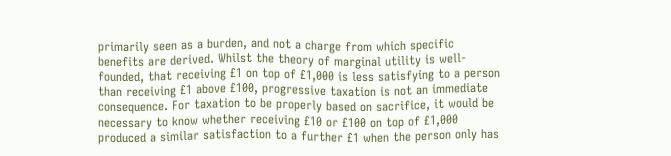primarily seen as a burden, and not a charge from which specific benefits are derived. Whilst the theory of marginal utility is well-founded, that receiving £1 on top of £1,000 is less satisfying to a person than receiving £1 above £100, progressive taxation is not an immediate consequence. For taxation to be properly based on sacrifice, it would be necessary to know whether receiving £10 or £100 on top of £1,000 produced a similar satisfaction to a further £1 when the person only has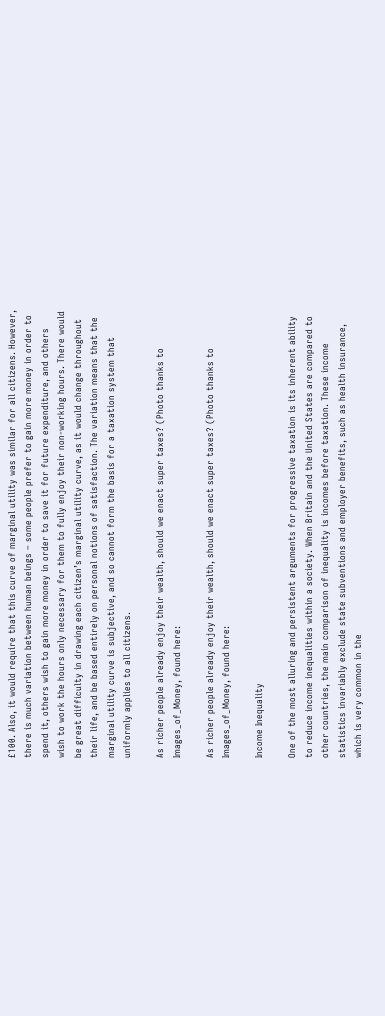£100. Also, it would require that this curve of marginal utility was similar for all citizens. However, there is much variation between human beings – some people prefer to gain more money in order to spend it, others wish to gain more money in order to save it for future expenditure, and others wish to work the hours only necessary for them to fully enjoy their non-working hours. There would be great difficulty in drawing each citizen’s marginal utility curve, as it would change throughout their life, and be based entirely on personal notions of satisfaction. The variation means that the marginal utility curve is subjective, and so cannot form the basis for a taxation system that uniformly applies to all citizens.

As richer people already enjoy their wealth, should we enact super taxes? (Photo thanks to Images_of_Money, found here:

As richer people already enjoy their wealth, should we enact super taxes? (Photo thanks to Images_of_Money, found here:

Income Inequality

One of the most alluring and persistent arguments for progressive taxation is its inherent ability to reduce income inequalities within a society. When Britain and the United States are compared to other countries, the main comparison of inequality is incomes before taxation. These income statistics invariably exclude state subventions and employer benefits, such as health insurance, which is very common in the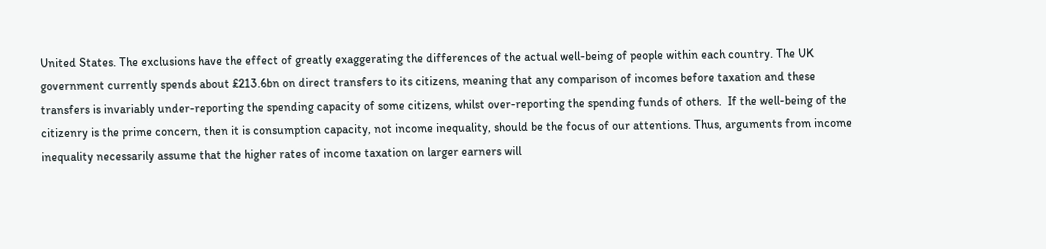United States. The exclusions have the effect of greatly exaggerating the differences of the actual well-being of people within each country. The UK government currently spends about £213.6bn on direct transfers to its citizens, meaning that any comparison of incomes before taxation and these transfers is invariably under-reporting the spending capacity of some citizens, whilst over-reporting the spending funds of others.  If the well-being of the citizenry is the prime concern, then it is consumption capacity, not income inequality, should be the focus of our attentions. Thus, arguments from income inequality necessarily assume that the higher rates of income taxation on larger earners will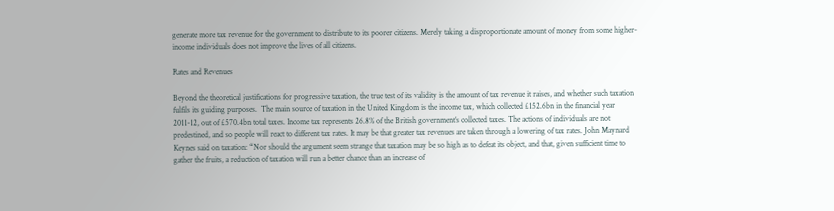generate more tax revenue for the government to distribute to its poorer citizens. Merely taking a disproportionate amount of money from some higher-income individuals does not improve the lives of all citizens.

Rates and Revenues

Beyond the theoretical justifications for progressive taxation, the true test of its validity is the amount of tax revenue it raises, and whether such taxation fulfils its guiding purposes.  The main source of taxation in the United Kingdom is the income tax, which collected £152.6bn in the financial year 2011-12, out of £570.4bn total taxes. Income tax represents 26.8% of the British government’s collected taxes. The actions of individuals are not predestined, and so people will react to different tax rates. It may be that greater tax revenues are taken through a lowering of tax rates. John Maynard Keynes said on taxation: “Nor should the argument seem strange that taxation may be so high as to defeat its object, and that, given sufficient time to gather the fruits, a reduction of taxation will run a better chance than an increase of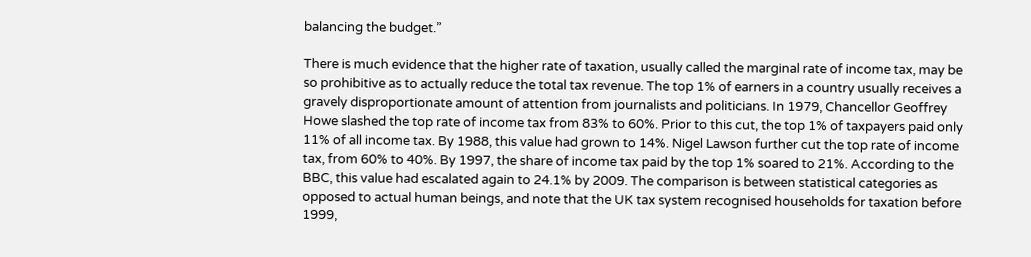balancing the budget.”

There is much evidence that the higher rate of taxation, usually called the marginal rate of income tax, may be so prohibitive as to actually reduce the total tax revenue. The top 1% of earners in a country usually receives a gravely disproportionate amount of attention from journalists and politicians. In 1979, Chancellor Geoffrey Howe slashed the top rate of income tax from 83% to 60%. Prior to this cut, the top 1% of taxpayers paid only 11% of all income tax. By 1988, this value had grown to 14%. Nigel Lawson further cut the top rate of income tax, from 60% to 40%. By 1997, the share of income tax paid by the top 1% soared to 21%. According to the BBC, this value had escalated again to 24.1% by 2009. The comparison is between statistical categories as opposed to actual human beings, and note that the UK tax system recognised households for taxation before 1999,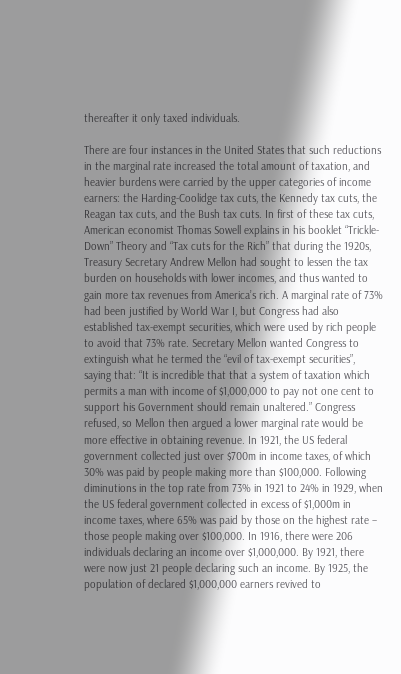thereafter it only taxed individuals.

There are four instances in the United States that such reductions in the marginal rate increased the total amount of taxation, and heavier burdens were carried by the upper categories of income earners: the Harding-Coolidge tax cuts, the Kennedy tax cuts, the Reagan tax cuts, and the Bush tax cuts. In first of these tax cuts, American economist Thomas Sowell explains in his booklet “Trickle-Down” Theory and “Tax cuts for the Rich” that during the 1920s, Treasury Secretary Andrew Mellon had sought to lessen the tax burden on households with lower incomes, and thus wanted to gain more tax revenues from America’s rich. A marginal rate of 73% had been justified by World War I, but Congress had also established tax-exempt securities, which were used by rich people to avoid that 73% rate. Secretary Mellon wanted Congress to extinguish what he termed the “evil of tax-exempt securities”, saying that: “It is incredible that that a system of taxation which permits a man with income of $1,000,000 to pay not one cent to support his Government should remain unaltered.” Congress refused, so Mellon then argued a lower marginal rate would be more effective in obtaining revenue. In 1921, the US federal government collected just over $700m in income taxes, of which 30% was paid by people making more than $100,000. Following diminutions in the top rate from 73% in 1921 to 24% in 1929, when the US federal government collected in excess of $1,000m in income taxes, where 65% was paid by those on the highest rate – those people making over $100,000. In 1916, there were 206 individuals declaring an income over $1,000,000. By 1921, there were now just 21 people declaring such an income. By 1925, the population of declared $1,000,000 earners revived to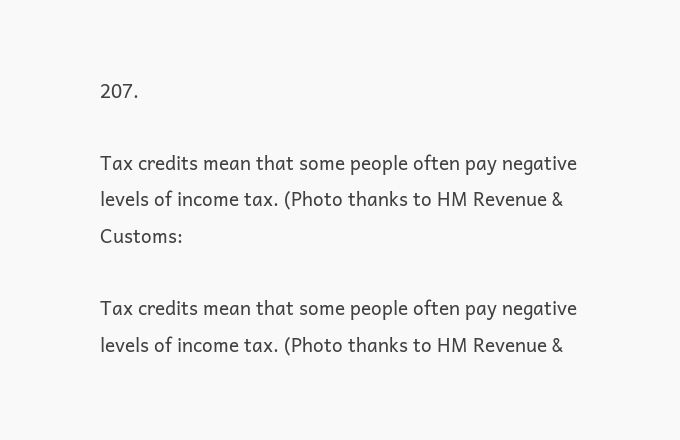207.

Tax credits mean that some people often pay negative levels of income tax. (Photo thanks to HM Revenue & Customs:

Tax credits mean that some people often pay negative levels of income tax. (Photo thanks to HM Revenue &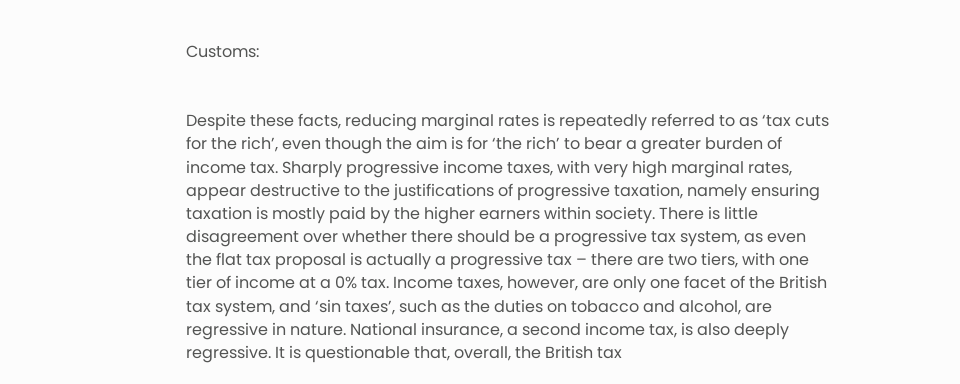Customs:


Despite these facts, reducing marginal rates is repeatedly referred to as ‘tax cuts for the rich’, even though the aim is for ‘the rich’ to bear a greater burden of income tax. Sharply progressive income taxes, with very high marginal rates, appear destructive to the justifications of progressive taxation, namely ensuring taxation is mostly paid by the higher earners within society. There is little disagreement over whether there should be a progressive tax system, as even the flat tax proposal is actually a progressive tax – there are two tiers, with one tier of income at a 0% tax. Income taxes, however, are only one facet of the British tax system, and ‘sin taxes’, such as the duties on tobacco and alcohol, are regressive in nature. National insurance, a second income tax, is also deeply regressive. It is questionable that, overall, the British tax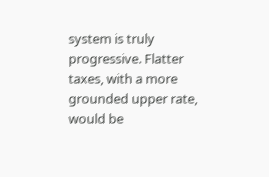system is truly progressive. Flatter taxes, with a more grounded upper rate, would be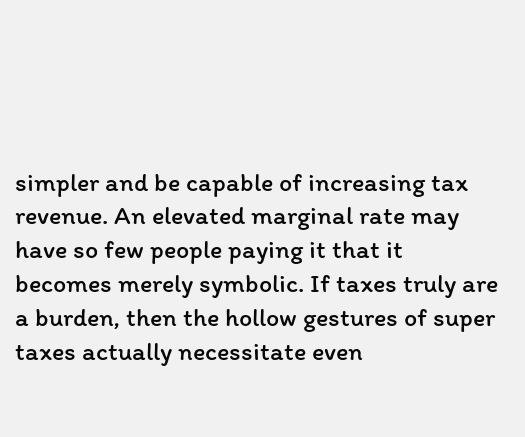simpler and be capable of increasing tax revenue. An elevated marginal rate may have so few people paying it that it becomes merely symbolic. If taxes truly are a burden, then the hollow gestures of super taxes actually necessitate even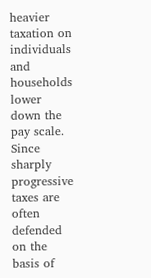heavier taxation on individuals and households lower down the pay scale. Since sharply progressive taxes are often defended on the basis of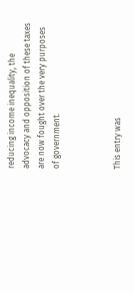reducing income inequality, the advocacy and opposition of these taxes are now fought over the very purposes of government.



This entry was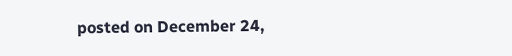posted on December 24,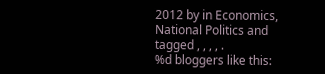2012 by in Economics, National Politics and tagged , , , , .
%d bloggers like this: